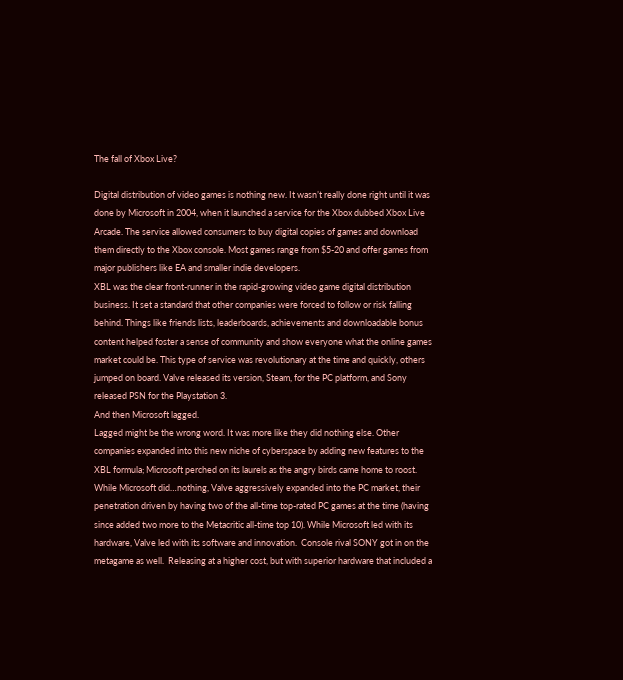The fall of Xbox Live?

Digital distribution of video games is nothing new. It wasn’t really done right until it was done by Microsoft in 2004, when it launched a service for the Xbox dubbed Xbox Live Arcade. The service allowed consumers to buy digital copies of games and download them directly to the Xbox console. Most games range from $5-20 and offer games from major publishers like EA and smaller indie developers.
XBL was the clear front-runner in the rapid-growing video game digital distribution business. It set a standard that other companies were forced to follow or risk falling behind. Things like friends lists, leaderboards, achievements and downloadable bonus content helped foster a sense of community and show everyone what the online games market could be. This type of service was revolutionary at the time and quickly, others jumped on board. Valve released its version, Steam, for the PC platform, and Sony released PSN for the Playstation 3.
And then Microsoft lagged.
Lagged might be the wrong word. It was more like they did nothing else. Other companies expanded into this new niche of cyberspace by adding new features to the XBL formula; Microsoft perched on its laurels as the angry birds came home to roost. While Microsoft did…nothing, Valve aggressively expanded into the PC market, their penetration driven by having two of the all-time top-rated PC games at the time (having since added two more to the Metacritic all-time top 10). While Microsoft led with its hardware, Valve led with its software and innovation.  Console rival SONY got in on the metagame as well.  Releasing at a higher cost, but with superior hardware that included a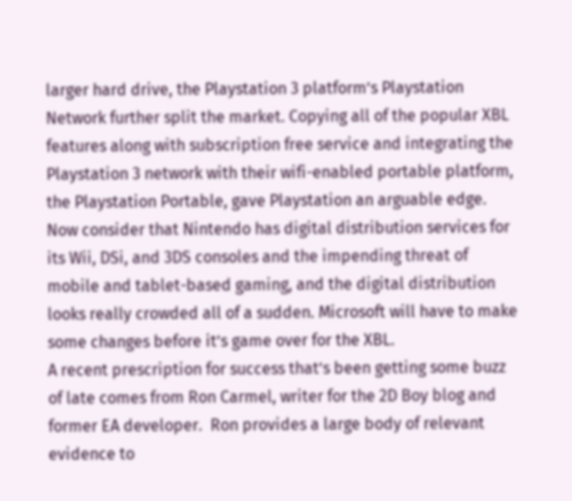larger hard drive, the Playstation 3 platform’s Playstation Network further split the market. Copying all of the popular XBL features along with subscription free service and integrating the Playstation 3 network with their wifi-enabled portable platform, the Playstation Portable, gave Playstation an arguable edge. Now consider that Nintendo has digital distribution services for its Wii, DSi, and 3DS consoles and the impending threat of mobile and tablet-based gaming, and the digital distribution looks really crowded all of a sudden. Microsoft will have to make some changes before it’s game over for the XBL.
A recent prescription for success that’s been getting some buzz of late comes from Ron Carmel, writer for the 2D Boy blog and former EA developer.  Ron provides a large body of relevant evidence to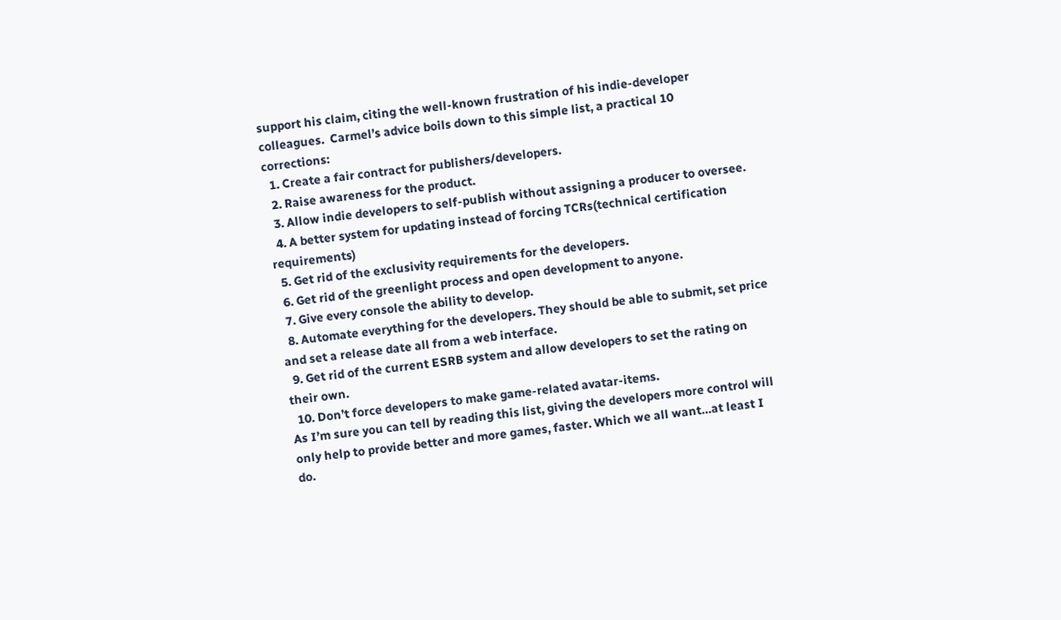support his claim, citing the well-known frustration of his indie-developer colleagues.  Carmel’s advice boils down to this simple list, a practical 10 corrections:
  1. Create a fair contract for publishers/developers.
  2. Raise awareness for the product.
  3. Allow indie developers to self-publish without assigning a producer to oversee.
  4. A better system for updating instead of forcing TCRs(technical certification requirements)
  5. Get rid of the exclusivity requirements for the developers.
  6. Get rid of the greenlight process and open development to anyone.
  7. Give every console the ability to develop.
  8. Automate everything for the developers. They should be able to submit, set price and set a release date all from a web interface.
  9. Get rid of the current ESRB system and allow developers to set the rating on their own.
  10. Don’t force developers to make game-related avatar-items.
As I’m sure you can tell by reading this list, giving the developers more control will only help to provide better and more games, faster. Which we all want…at least I do.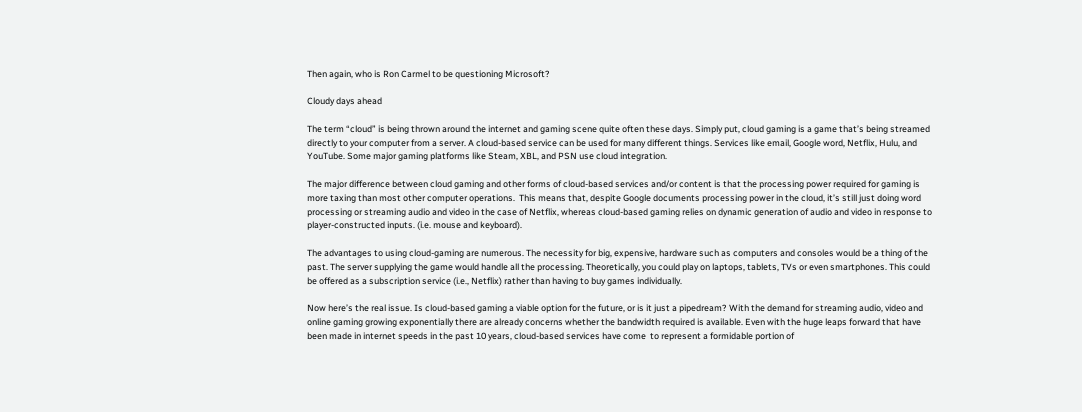Then again, who is Ron Carmel to be questioning Microsoft?

Cloudy days ahead

The term “cloud” is being thrown around the internet and gaming scene quite often these days. Simply put, cloud gaming is a game that’s being streamed directly to your computer from a server. A cloud-based service can be used for many different things. Services like email, Google word, Netflix, Hulu, and YouTube. Some major gaming platforms like Steam, XBL, and PSN use cloud integration.

The major difference between cloud gaming and other forms of cloud-based services and/or content is that the processing power required for gaming is more taxing than most other computer operations.  This means that, despite Google documents processing power in the cloud, it’s still just doing word processing or streaming audio and video in the case of Netflix, whereas cloud-based gaming relies on dynamic generation of audio and video in response to player-constructed inputs. (i.e. mouse and keyboard).

The advantages to using cloud-gaming are numerous. The necessity for big, expensive, hardware such as computers and consoles would be a thing of the past. The server supplying the game would handle all the processing. Theoretically, you could play on laptops, tablets, TVs or even smartphones. This could be offered as a subscription service (i.e., Netflix) rather than having to buy games individually.

Now here’s the real issue. Is cloud-based gaming a viable option for the future, or is it just a pipedream? With the demand for streaming audio, video and online gaming growing exponentially there are already concerns whether the bandwidth required is available. Even with the huge leaps forward that have been made in internet speeds in the past 10 years, cloud-based services have come  to represent a formidable portion of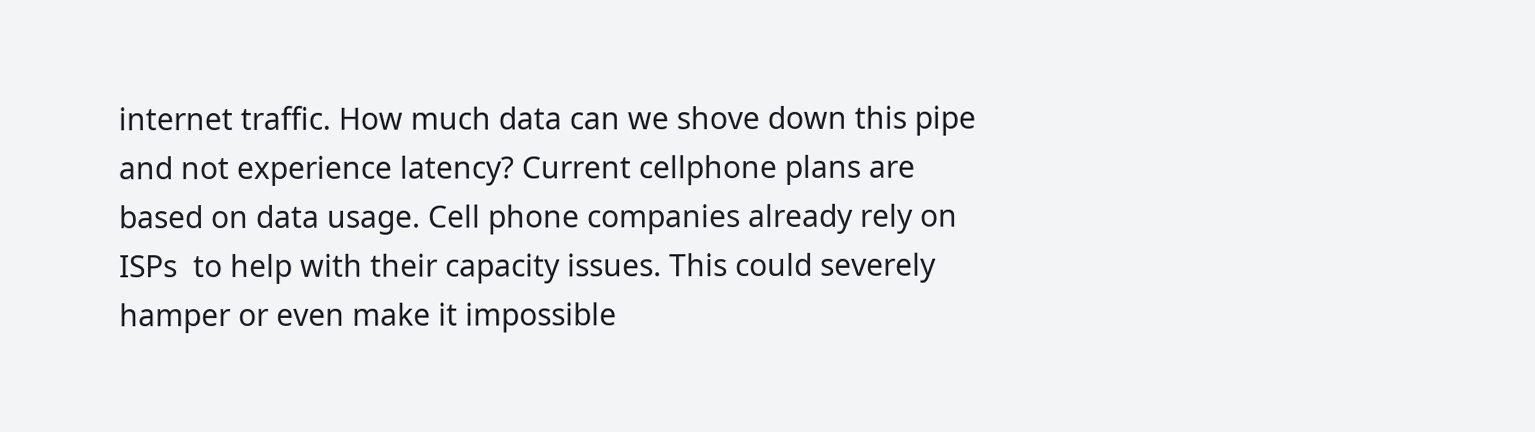internet traffic. How much data can we shove down this pipe and not experience latency? Current cellphone plans are based on data usage. Cell phone companies already rely on ISPs  to help with their capacity issues. This could severely hamper or even make it impossible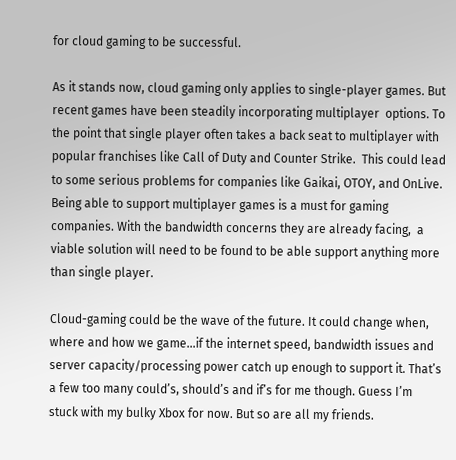for cloud gaming to be successful.

As it stands now, cloud gaming only applies to single-player games. But recent games have been steadily incorporating multiplayer  options. To the point that single player often takes a back seat to multiplayer with popular franchises like Call of Duty and Counter Strike.  This could lead to some serious problems for companies like Gaikai, OTOY, and OnLive. Being able to support multiplayer games is a must for gaming companies. With the bandwidth concerns they are already facing,  a viable solution will need to be found to be able support anything more than single player.

Cloud-gaming could be the wave of the future. It could change when, where and how we game…if the internet speed, bandwidth issues and server capacity/processing power catch up enough to support it. That’s a few too many could’s, should’s and if’s for me though. Guess I’m stuck with my bulky Xbox for now. But so are all my friends.